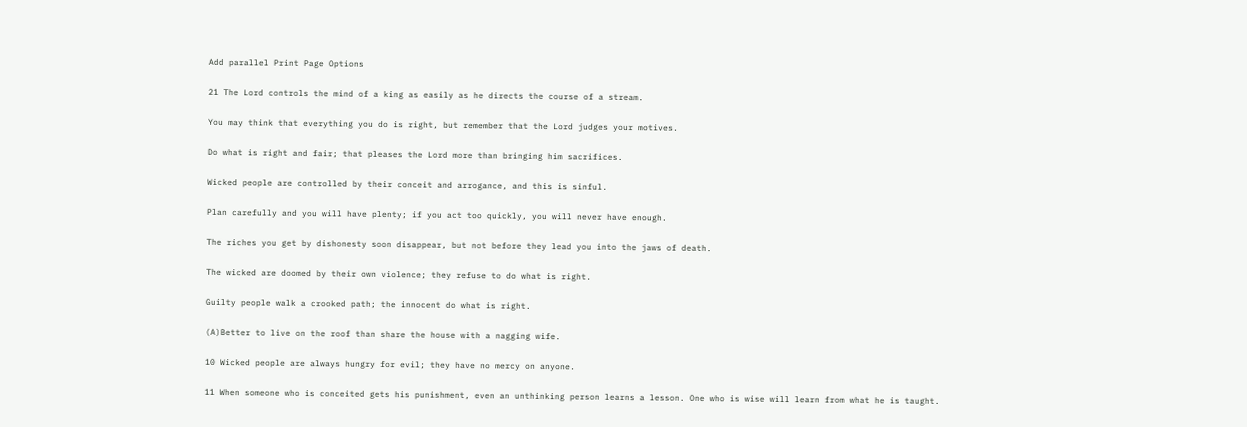Add parallel Print Page Options

21 The Lord controls the mind of a king as easily as he directs the course of a stream.

You may think that everything you do is right, but remember that the Lord judges your motives.

Do what is right and fair; that pleases the Lord more than bringing him sacrifices.

Wicked people are controlled by their conceit and arrogance, and this is sinful.

Plan carefully and you will have plenty; if you act too quickly, you will never have enough.

The riches you get by dishonesty soon disappear, but not before they lead you into the jaws of death.

The wicked are doomed by their own violence; they refuse to do what is right.

Guilty people walk a crooked path; the innocent do what is right.

(A)Better to live on the roof than share the house with a nagging wife.

10 Wicked people are always hungry for evil; they have no mercy on anyone.

11 When someone who is conceited gets his punishment, even an unthinking person learns a lesson. One who is wise will learn from what he is taught.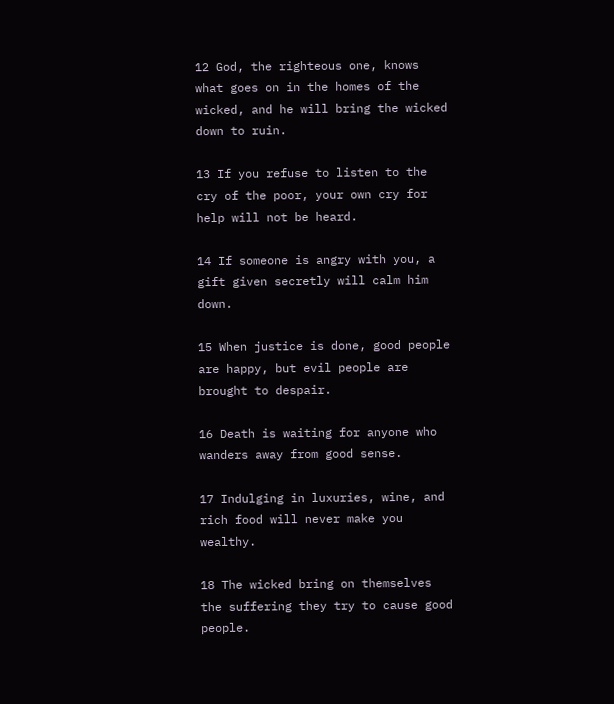12 God, the righteous one, knows what goes on in the homes of the wicked, and he will bring the wicked down to ruin.

13 If you refuse to listen to the cry of the poor, your own cry for help will not be heard.

14 If someone is angry with you, a gift given secretly will calm him down.

15 When justice is done, good people are happy, but evil people are brought to despair.

16 Death is waiting for anyone who wanders away from good sense.

17 Indulging in luxuries, wine, and rich food will never make you wealthy.

18 The wicked bring on themselves the suffering they try to cause good people.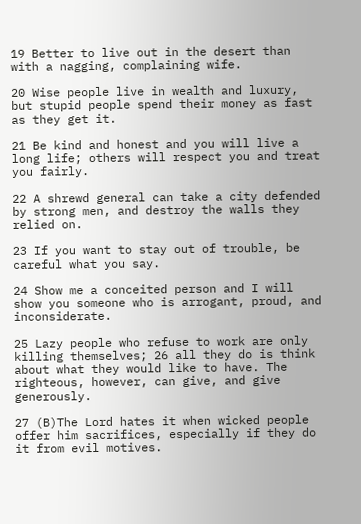19 Better to live out in the desert than with a nagging, complaining wife.

20 Wise people live in wealth and luxury, but stupid people spend their money as fast as they get it.

21 Be kind and honest and you will live a long life; others will respect you and treat you fairly.

22 A shrewd general can take a city defended by strong men, and destroy the walls they relied on.

23 If you want to stay out of trouble, be careful what you say.

24 Show me a conceited person and I will show you someone who is arrogant, proud, and inconsiderate.

25 Lazy people who refuse to work are only killing themselves; 26 all they do is think about what they would like to have. The righteous, however, can give, and give generously.

27 (B)The Lord hates it when wicked people offer him sacrifices, especially if they do it from evil motives.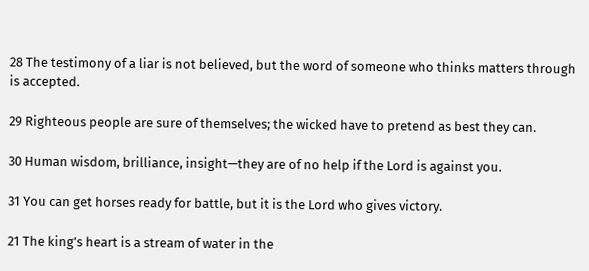28 The testimony of a liar is not believed, but the word of someone who thinks matters through is accepted.

29 Righteous people are sure of themselves; the wicked have to pretend as best they can.

30 Human wisdom, brilliance, insight—they are of no help if the Lord is against you.

31 You can get horses ready for battle, but it is the Lord who gives victory.

21 The king’s heart is a stream of water in the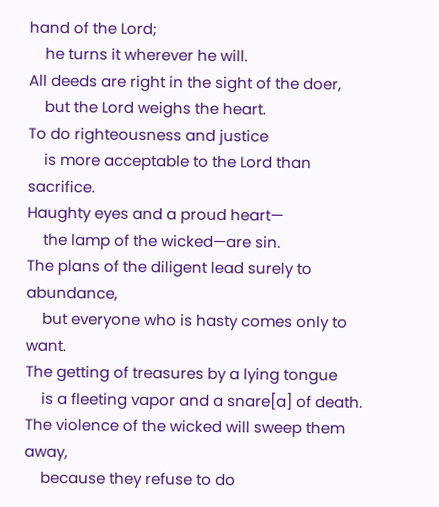hand of the Lord;
    he turns it wherever he will.
All deeds are right in the sight of the doer,
    but the Lord weighs the heart.
To do righteousness and justice
    is more acceptable to the Lord than sacrifice.
Haughty eyes and a proud heart—
    the lamp of the wicked—are sin.
The plans of the diligent lead surely to abundance,
    but everyone who is hasty comes only to want.
The getting of treasures by a lying tongue
    is a fleeting vapor and a snare[a] of death.
The violence of the wicked will sweep them away,
    because they refuse to do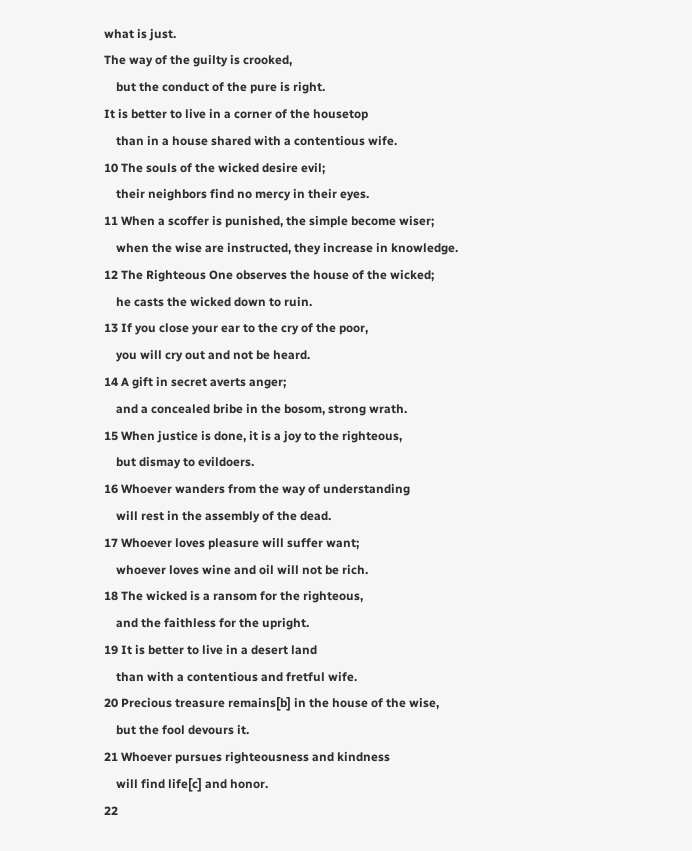what is just.
The way of the guilty is crooked,
    but the conduct of the pure is right.
It is better to live in a corner of the housetop
    than in a house shared with a contentious wife.
10 The souls of the wicked desire evil;
    their neighbors find no mercy in their eyes.
11 When a scoffer is punished, the simple become wiser;
    when the wise are instructed, they increase in knowledge.
12 The Righteous One observes the house of the wicked;
    he casts the wicked down to ruin.
13 If you close your ear to the cry of the poor,
    you will cry out and not be heard.
14 A gift in secret averts anger;
    and a concealed bribe in the bosom, strong wrath.
15 When justice is done, it is a joy to the righteous,
    but dismay to evildoers.
16 Whoever wanders from the way of understanding
    will rest in the assembly of the dead.
17 Whoever loves pleasure will suffer want;
    whoever loves wine and oil will not be rich.
18 The wicked is a ransom for the righteous,
    and the faithless for the upright.
19 It is better to live in a desert land
    than with a contentious and fretful wife.
20 Precious treasure remains[b] in the house of the wise,
    but the fool devours it.
21 Whoever pursues righteousness and kindness
    will find life[c] and honor.
22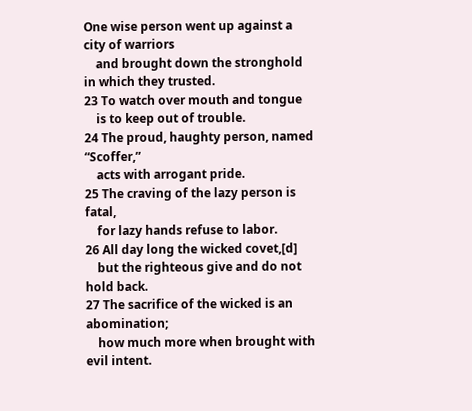One wise person went up against a city of warriors
    and brought down the stronghold in which they trusted.
23 To watch over mouth and tongue
    is to keep out of trouble.
24 The proud, haughty person, named “Scoffer,”
    acts with arrogant pride.
25 The craving of the lazy person is fatal,
    for lazy hands refuse to labor.
26 All day long the wicked covet,[d]
    but the righteous give and do not hold back.
27 The sacrifice of the wicked is an abomination;
    how much more when brought with evil intent.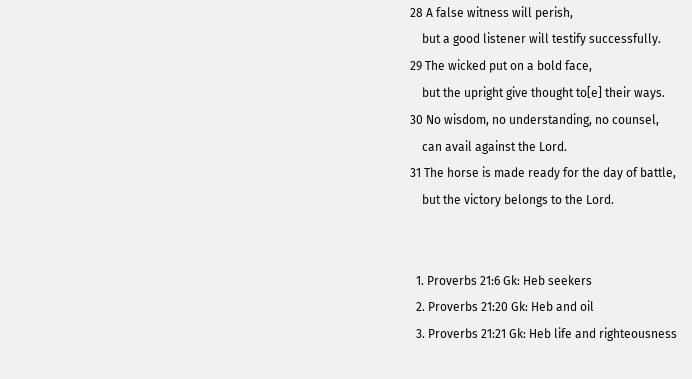28 A false witness will perish,
    but a good listener will testify successfully.
29 The wicked put on a bold face,
    but the upright give thought to[e] their ways.
30 No wisdom, no understanding, no counsel,
    can avail against the Lord.
31 The horse is made ready for the day of battle,
    but the victory belongs to the Lord.


  1. Proverbs 21:6 Gk: Heb seekers
  2. Proverbs 21:20 Gk: Heb and oil
  3. Proverbs 21:21 Gk: Heb life and righteousness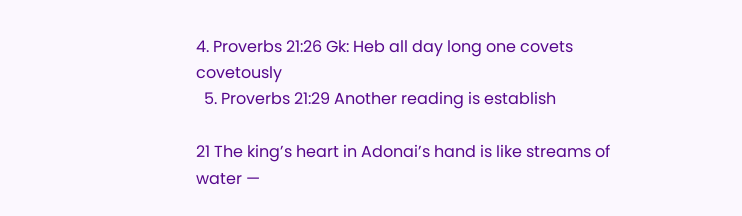4. Proverbs 21:26 Gk: Heb all day long one covets covetously
  5. Proverbs 21:29 Another reading is establish

21 The king’s heart in Adonai’s hand is like streams of water —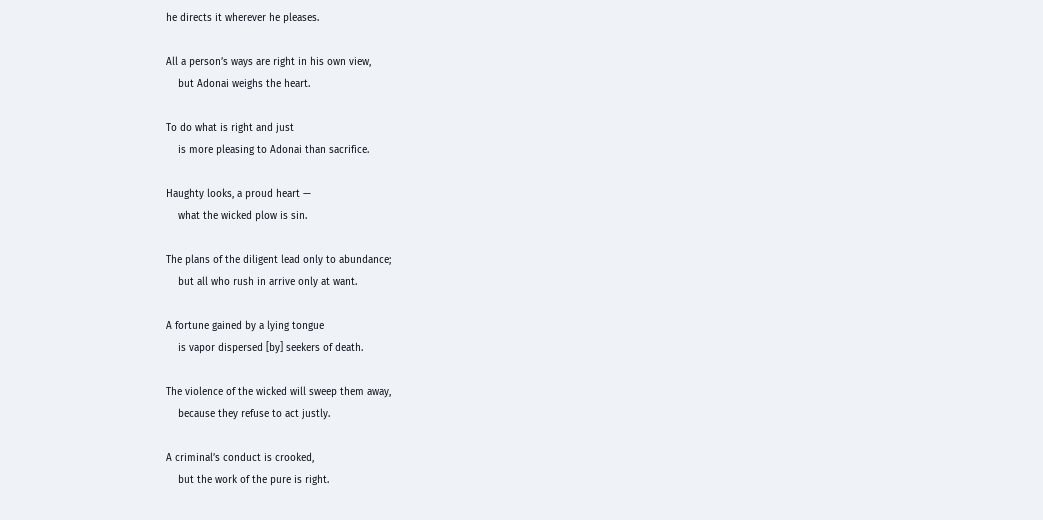he directs it wherever he pleases.

All a person’s ways are right in his own view,
    but Adonai weighs the heart.

To do what is right and just
    is more pleasing to Adonai than sacrifice.

Haughty looks, a proud heart —
    what the wicked plow is sin.

The plans of the diligent lead only to abundance;
    but all who rush in arrive only at want.

A fortune gained by a lying tongue
    is vapor dispersed [by] seekers of death.

The violence of the wicked will sweep them away,
    because they refuse to act justly.

A criminal’s conduct is crooked,
    but the work of the pure is right.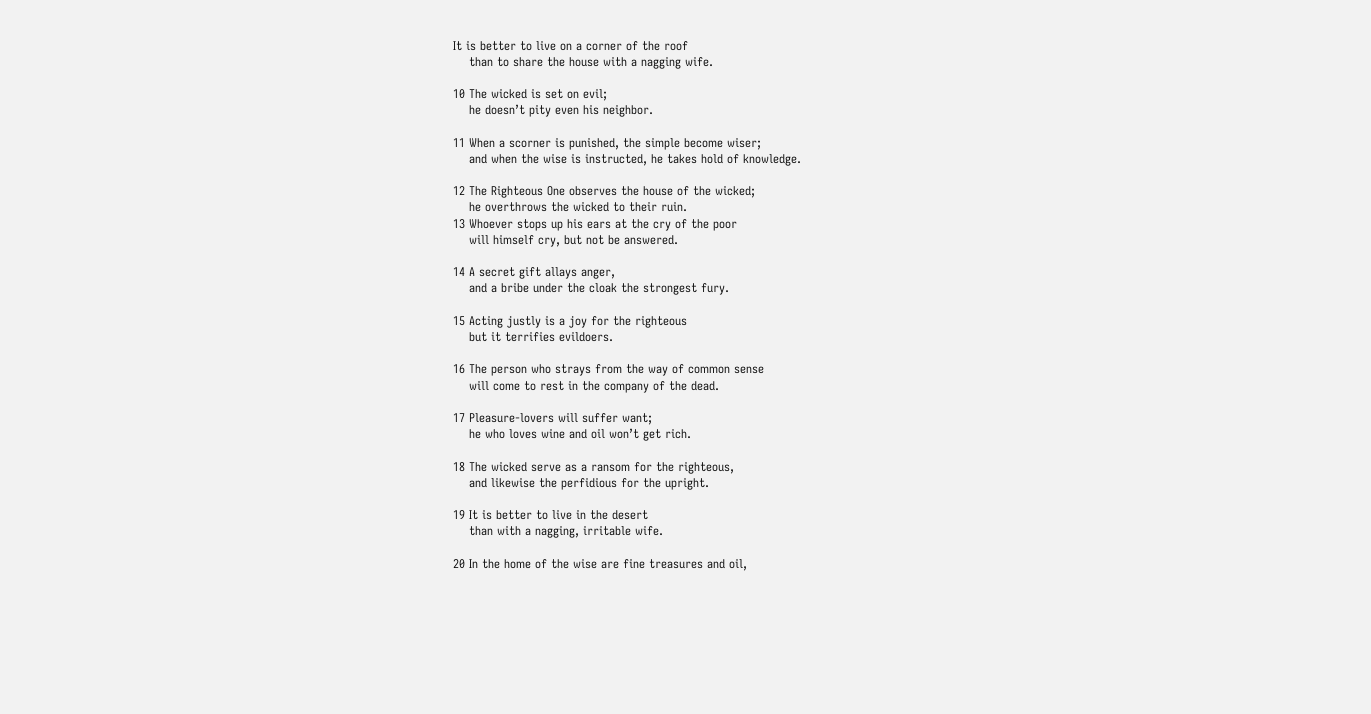It is better to live on a corner of the roof
    than to share the house with a nagging wife.

10 The wicked is set on evil;
    he doesn’t pity even his neighbor.

11 When a scorner is punished, the simple become wiser;
    and when the wise is instructed, he takes hold of knowledge.

12 The Righteous One observes the house of the wicked;
    he overthrows the wicked to their ruin.
13 Whoever stops up his ears at the cry of the poor
    will himself cry, but not be answered.

14 A secret gift allays anger,
    and a bribe under the cloak the strongest fury.

15 Acting justly is a joy for the righteous
    but it terrifies evildoers.

16 The person who strays from the way of common sense
    will come to rest in the company of the dead.

17 Pleasure-lovers will suffer want;
    he who loves wine and oil won’t get rich.

18 The wicked serve as a ransom for the righteous,
    and likewise the perfidious for the upright.

19 It is better to live in the desert
    than with a nagging, irritable wife.

20 In the home of the wise are fine treasures and oil,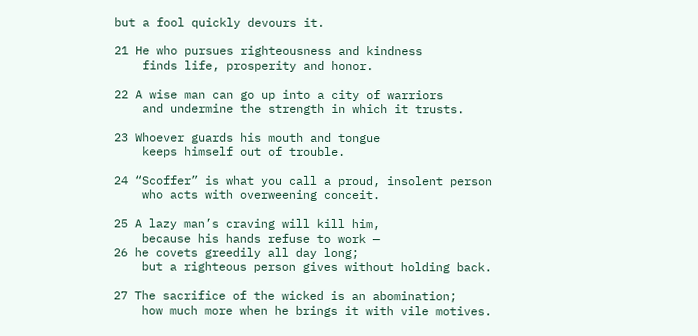but a fool quickly devours it.

21 He who pursues righteousness and kindness
    finds life, prosperity and honor.

22 A wise man can go up into a city of warriors
    and undermine the strength in which it trusts.

23 Whoever guards his mouth and tongue
    keeps himself out of trouble.

24 “Scoffer” is what you call a proud, insolent person
    who acts with overweening conceit.

25 A lazy man’s craving will kill him,
    because his hands refuse to work —
26 he covets greedily all day long;
    but a righteous person gives without holding back.

27 The sacrifice of the wicked is an abomination;
    how much more when he brings it with vile motives.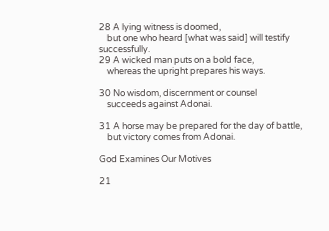28 A lying witness is doomed,
    but one who heard [what was said] will testify successfully.
29 A wicked man puts on a bold face,
    whereas the upright prepares his ways.

30 No wisdom, discernment or counsel
    succeeds against Adonai.

31 A horse may be prepared for the day of battle,
    but victory comes from Adonai.

God Examines Our Motives

21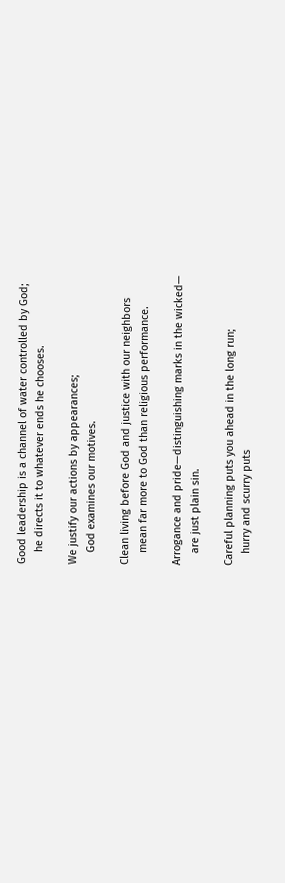Good leadership is a channel of water controlled by God;
    he directs it to whatever ends he chooses.

We justify our actions by appearances;
    God examines our motives.

Clean living before God and justice with our neighbors
    mean far more to God than religious performance.

Arrogance and pride—distinguishing marks in the wicked—
    are just plain sin.

Careful planning puts you ahead in the long run;
    hurry and scurry puts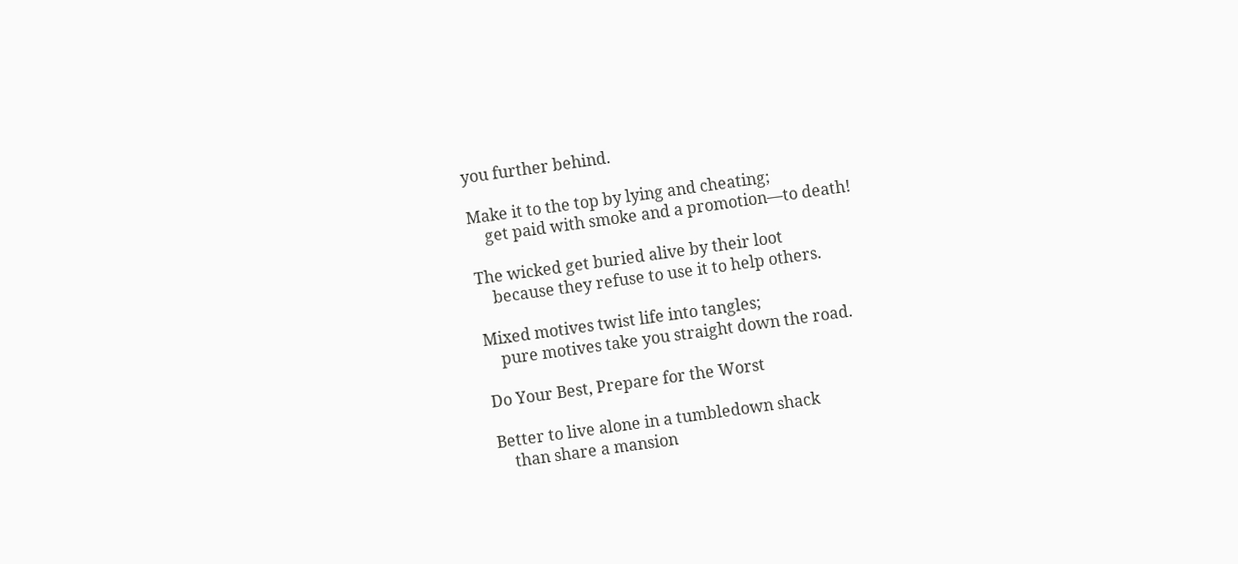you further behind.

Make it to the top by lying and cheating;
    get paid with smoke and a promotion—to death!

The wicked get buried alive by their loot
    because they refuse to use it to help others.

Mixed motives twist life into tangles;
    pure motives take you straight down the road.

Do Your Best, Prepare for the Worst

Better to live alone in a tumbledown shack
    than share a mansion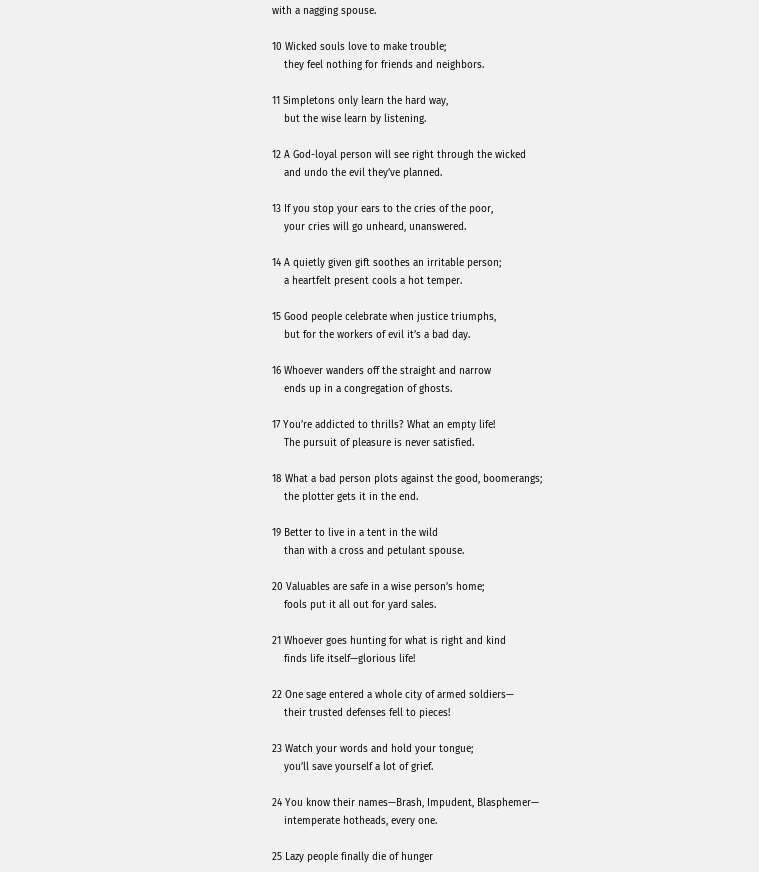with a nagging spouse.

10 Wicked souls love to make trouble;
    they feel nothing for friends and neighbors.

11 Simpletons only learn the hard way,
    but the wise learn by listening.

12 A God-loyal person will see right through the wicked
    and undo the evil they’ve planned.

13 If you stop your ears to the cries of the poor,
    your cries will go unheard, unanswered.

14 A quietly given gift soothes an irritable person;
    a heartfelt present cools a hot temper.

15 Good people celebrate when justice triumphs,
    but for the workers of evil it’s a bad day.

16 Whoever wanders off the straight and narrow
    ends up in a congregation of ghosts.

17 You’re addicted to thrills? What an empty life!
    The pursuit of pleasure is never satisfied.

18 What a bad person plots against the good, boomerangs;
    the plotter gets it in the end.

19 Better to live in a tent in the wild
    than with a cross and petulant spouse.

20 Valuables are safe in a wise person’s home;
    fools put it all out for yard sales.

21 Whoever goes hunting for what is right and kind
    finds life itself—glorious life!

22 One sage entered a whole city of armed soldiers—
    their trusted defenses fell to pieces!

23 Watch your words and hold your tongue;
    you’ll save yourself a lot of grief.

24 You know their names—Brash, Impudent, Blasphemer—
    intemperate hotheads, every one.

25 Lazy people finally die of hunger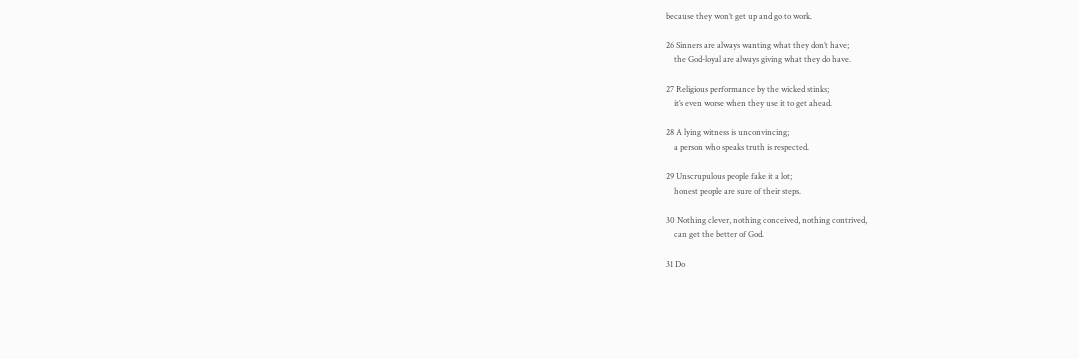because they won’t get up and go to work.

26 Sinners are always wanting what they don’t have;
    the God-loyal are always giving what they do have.

27 Religious performance by the wicked stinks;
    it’s even worse when they use it to get ahead.

28 A lying witness is unconvincing;
    a person who speaks truth is respected.

29 Unscrupulous people fake it a lot;
    honest people are sure of their steps.

30 Nothing clever, nothing conceived, nothing contrived,
    can get the better of God.

31 Do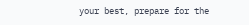your best, prepare for the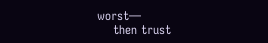worst—
    then trust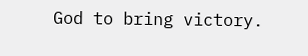God to bring victory.